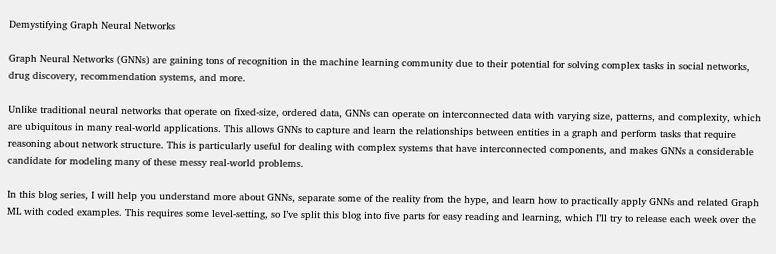Demystifying Graph Neural Networks

Graph Neural Networks (GNNs) are gaining tons of recognition in the machine learning community due to their potential for solving complex tasks in social networks, drug discovery, recommendation systems, and more.

Unlike traditional neural networks that operate on fixed-size, ordered data, GNNs can operate on interconnected data with varying size, patterns, and complexity, which are ubiquitous in many real-world applications. This allows GNNs to capture and learn the relationships between entities in a graph and perform tasks that require reasoning about network structure. This is particularly useful for dealing with complex systems that have interconnected components, and makes GNNs a considerable candidate for modeling many of these messy real-world problems.

In this blog series, I will help you understand more about GNNs, separate some of the reality from the hype, and learn how to practically apply GNNs and related Graph ML with coded examples. This requires some level-setting, so I’ve split this blog into five parts for easy reading and learning, which I’ll try to release each week over the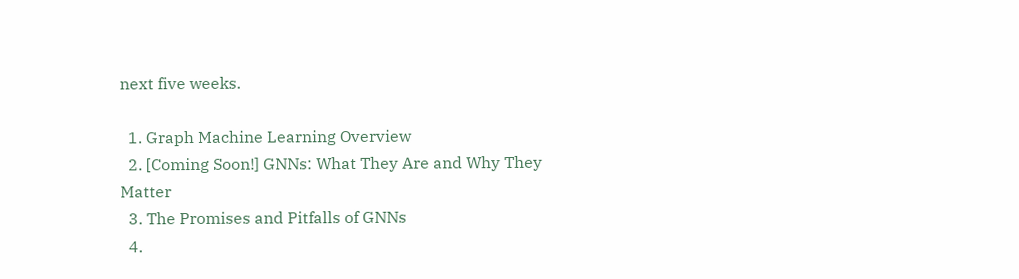next five weeks.

  1. Graph Machine Learning Overview
  2. [Coming Soon!] GNNs: What They Are and Why They Matter
  3. The Promises and Pitfalls of GNNs
  4.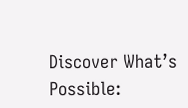Discover What’s Possible: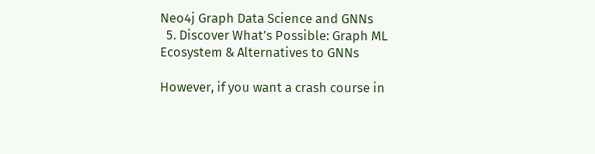Neo4j Graph Data Science and GNNs
  5. Discover What’s Possible: Graph ML Ecosystem & Alternatives to GNNs

However, if you want a crash course in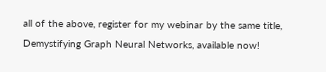all of the above, register for my webinar by the same title, Demystifying Graph Neural Networks, available now!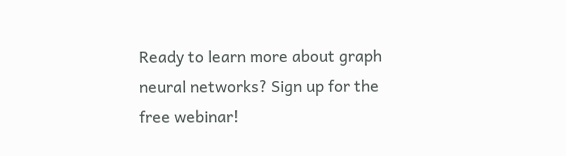Ready to learn more about graph neural networks? Sign up for the free webinar!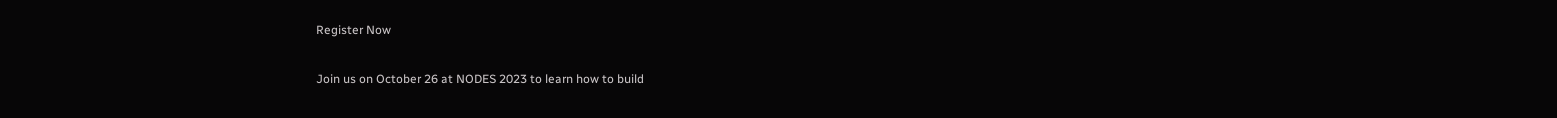Register Now

Join us on October 26 at NODES 2023 to learn how to build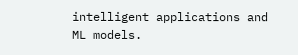intelligent applications and ML models.